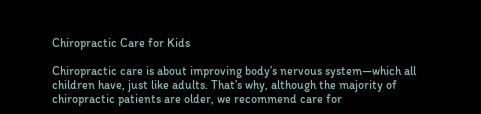Chiropractic Care for Kids

Chiropractic care is about improving body’s nervous system—which all children have, just like adults. That’s why, although the majority of chiropractic patients are older, we recommend care for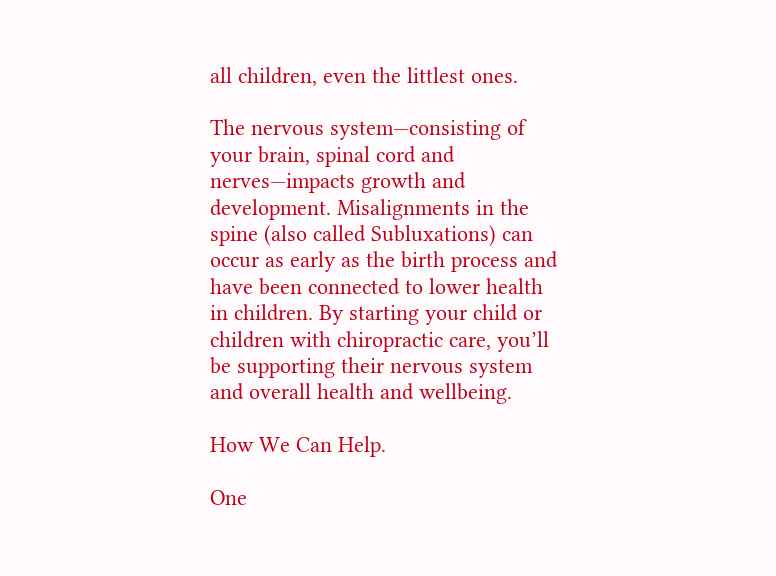all children, even the littlest ones.

The nervous system—consisting of your brain, spinal cord and nerves—impacts growth and development. Misalignments in the spine (also called Subluxations) can occur as early as the birth process and have been connected to lower health in children. By starting your child or children with chiropractic care, you’ll be supporting their nervous system and overall health and wellbeing.

How We Can Help.

One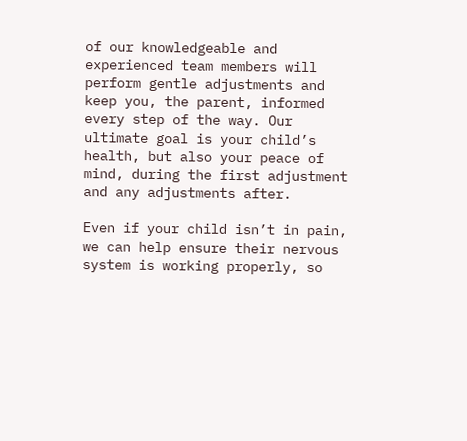of our knowledgeable and experienced team members will perform gentle adjustments and keep you, the parent, informed every step of the way. Our ultimate goal is your child’s health, but also your peace of mind, during the first adjustment and any adjustments after.

Even if your child isn’t in pain, we can help ensure their nervous system is working properly, so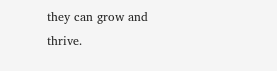they can grow and thrive.